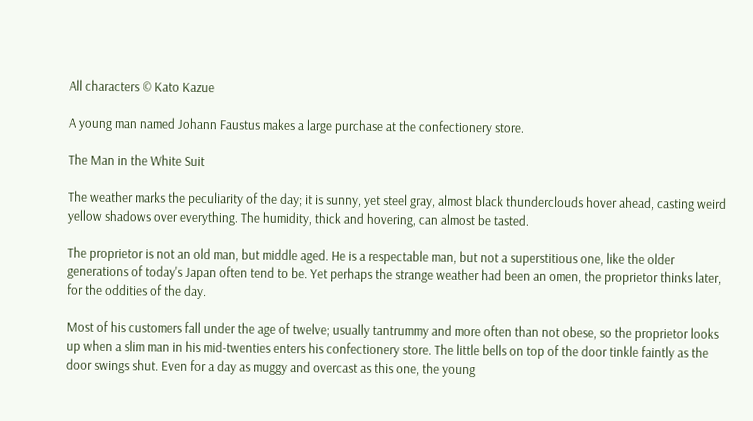All characters © Kato Kazue

A young man named Johann Faustus makes a large purchase at the confectionery store.

The Man in the White Suit

The weather marks the peculiarity of the day; it is sunny, yet steel gray, almost black thunderclouds hover ahead, casting weird yellow shadows over everything. The humidity, thick and hovering, can almost be tasted.

The proprietor is not an old man, but middle aged. He is a respectable man, but not a superstitious one, like the older generations of today's Japan often tend to be. Yet perhaps the strange weather had been an omen, the proprietor thinks later, for the oddities of the day.

Most of his customers fall under the age of twelve; usually tantrummy and more often than not obese, so the proprietor looks up when a slim man in his mid-twenties enters his confectionery store. The little bells on top of the door tinkle faintly as the door swings shut. Even for a day as muggy and overcast as this one, the young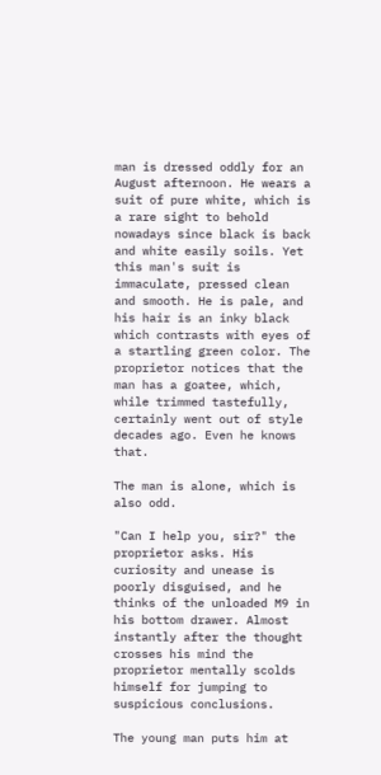man is dressed oddly for an August afternoon. He wears a suit of pure white, which is a rare sight to behold nowadays since black is back and white easily soils. Yet this man's suit is immaculate, pressed clean and smooth. He is pale, and his hair is an inky black which contrasts with eyes of a startling green color. The proprietor notices that the man has a goatee, which, while trimmed tastefully, certainly went out of style decades ago. Even he knows that.

The man is alone, which is also odd.

"Can I help you, sir?" the proprietor asks. His curiosity and unease is poorly disguised, and he thinks of the unloaded M9 in his bottom drawer. Almost instantly after the thought crosses his mind the proprietor mentally scolds himself for jumping to suspicious conclusions.

The young man puts him at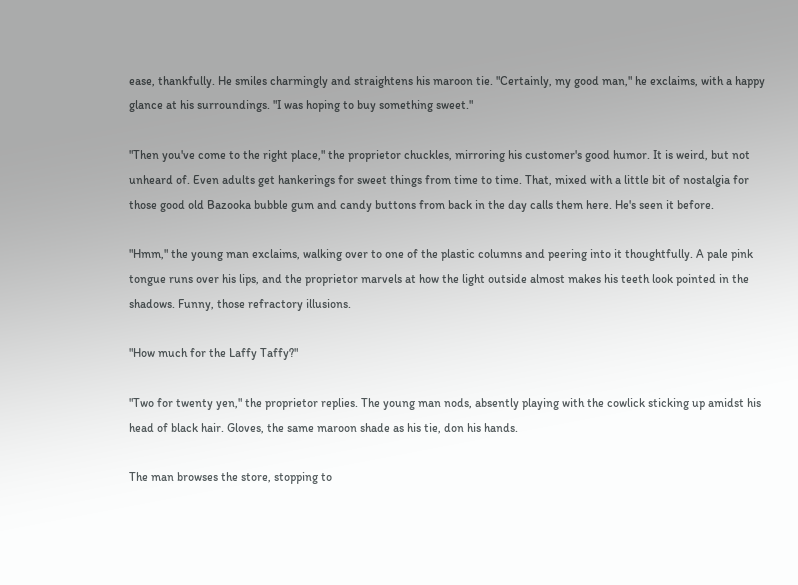ease, thankfully. He smiles charmingly and straightens his maroon tie. "Certainly, my good man," he exclaims, with a happy glance at his surroundings. "I was hoping to buy something sweet."

"Then you've come to the right place," the proprietor chuckles, mirroring his customer's good humor. It is weird, but not unheard of. Even adults get hankerings for sweet things from time to time. That, mixed with a little bit of nostalgia for those good old Bazooka bubble gum and candy buttons from back in the day calls them here. He's seen it before.

"Hmm," the young man exclaims, walking over to one of the plastic columns and peering into it thoughtfully. A pale pink tongue runs over his lips, and the proprietor marvels at how the light outside almost makes his teeth look pointed in the shadows. Funny, those refractory illusions.

"How much for the Laffy Taffy?"

"Two for twenty yen," the proprietor replies. The young man nods, absently playing with the cowlick sticking up amidst his head of black hair. Gloves, the same maroon shade as his tie, don his hands.

The man browses the store, stopping to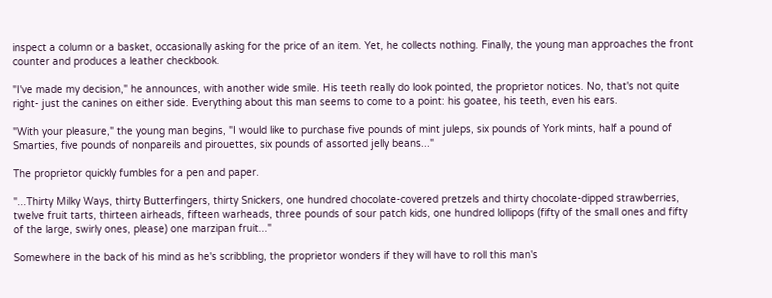inspect a column or a basket, occasionally asking for the price of an item. Yet, he collects nothing. Finally, the young man approaches the front counter and produces a leather checkbook.

"I've made my decision," he announces, with another wide smile. His teeth really do look pointed, the proprietor notices. No, that's not quite right- just the canines on either side. Everything about this man seems to come to a point: his goatee, his teeth, even his ears.

"With your pleasure," the young man begins, "I would like to purchase five pounds of mint juleps, six pounds of York mints, half a pound of Smarties, five pounds of nonpareils and pirouettes, six pounds of assorted jelly beans..."

The proprietor quickly fumbles for a pen and paper.

"...Thirty Milky Ways, thirty Butterfingers, thirty Snickers, one hundred chocolate-covered pretzels and thirty chocolate-dipped strawberries, twelve fruit tarts, thirteen airheads, fifteen warheads, three pounds of sour patch kids, one hundred lollipops (fifty of the small ones and fifty of the large, swirly ones, please) one marzipan fruit..."

Somewhere in the back of his mind as he's scribbling, the proprietor wonders if they will have to roll this man's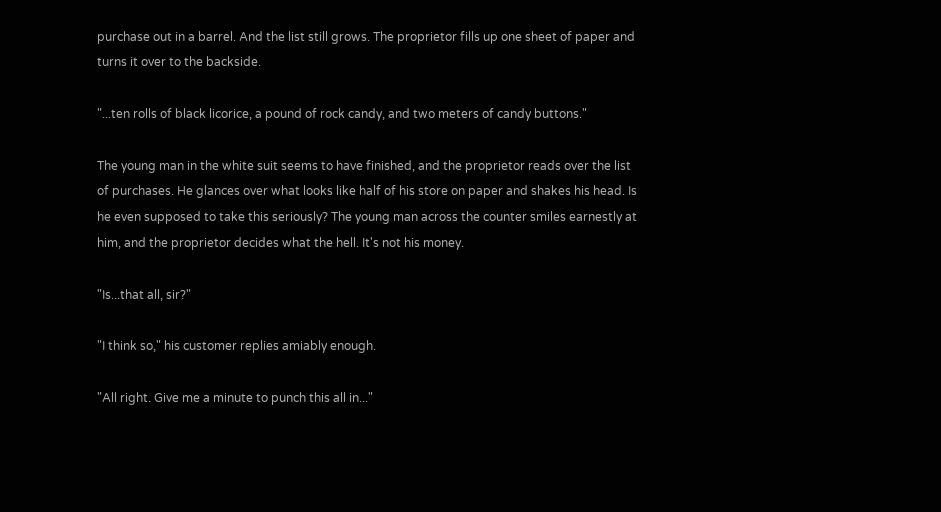purchase out in a barrel. And the list still grows. The proprietor fills up one sheet of paper and turns it over to the backside.

"...ten rolls of black licorice, a pound of rock candy, and two meters of candy buttons."

The young man in the white suit seems to have finished, and the proprietor reads over the list of purchases. He glances over what looks like half of his store on paper and shakes his head. Is he even supposed to take this seriously? The young man across the counter smiles earnestly at him, and the proprietor decides what the hell. It's not his money.

"Is...that all, sir?"

"I think so," his customer replies amiably enough.

"All right. Give me a minute to punch this all in..."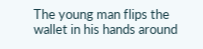The young man flips the wallet in his hands around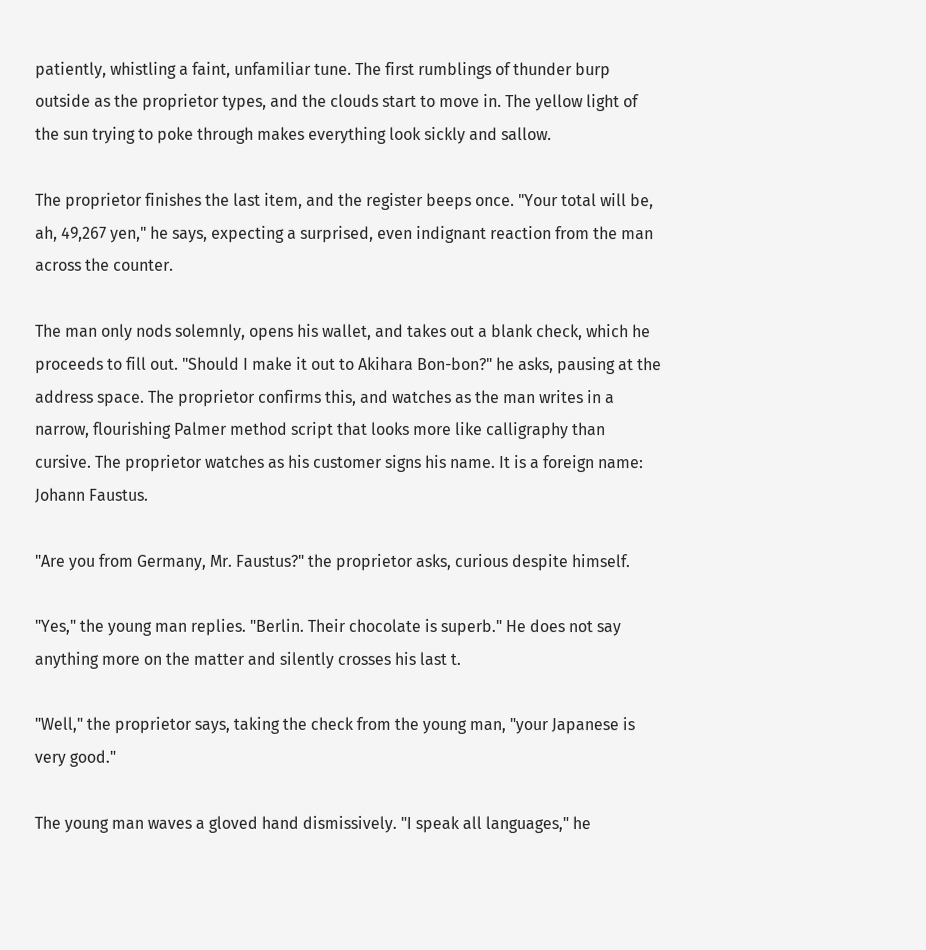patiently, whistling a faint, unfamiliar tune. The first rumblings of thunder burp outside as the proprietor types, and the clouds start to move in. The yellow light of the sun trying to poke through makes everything look sickly and sallow.

The proprietor finishes the last item, and the register beeps once. "Your total will be, ah, 49,267 yen," he says, expecting a surprised, even indignant reaction from the man across the counter.

The man only nods solemnly, opens his wallet, and takes out a blank check, which he proceeds to fill out. "Should I make it out to Akihara Bon-bon?" he asks, pausing at the address space. The proprietor confirms this, and watches as the man writes in a narrow, flourishing Palmer method script that looks more like calligraphy than cursive. The proprietor watches as his customer signs his name. It is a foreign name: Johann Faustus.

"Are you from Germany, Mr. Faustus?" the proprietor asks, curious despite himself.

"Yes," the young man replies. "Berlin. Their chocolate is superb." He does not say anything more on the matter and silently crosses his last t.

"Well," the proprietor says, taking the check from the young man, "your Japanese is very good."

The young man waves a gloved hand dismissively. "I speak all languages," he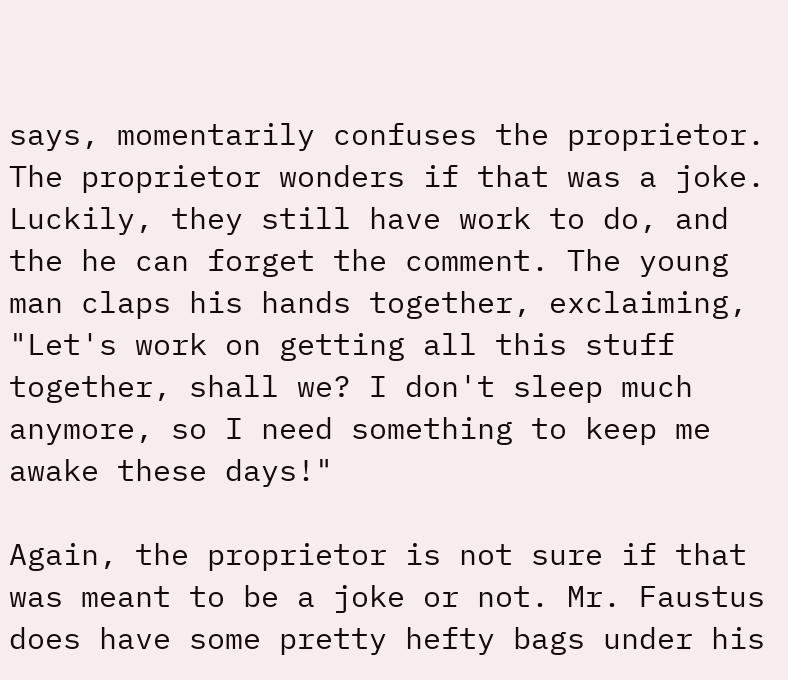says, momentarily confuses the proprietor. The proprietor wonders if that was a joke. Luckily, they still have work to do, and the he can forget the comment. The young man claps his hands together, exclaiming, "Let's work on getting all this stuff together, shall we? I don't sleep much anymore, so I need something to keep me awake these days!"

Again, the proprietor is not sure if that was meant to be a joke or not. Mr. Faustus does have some pretty hefty bags under his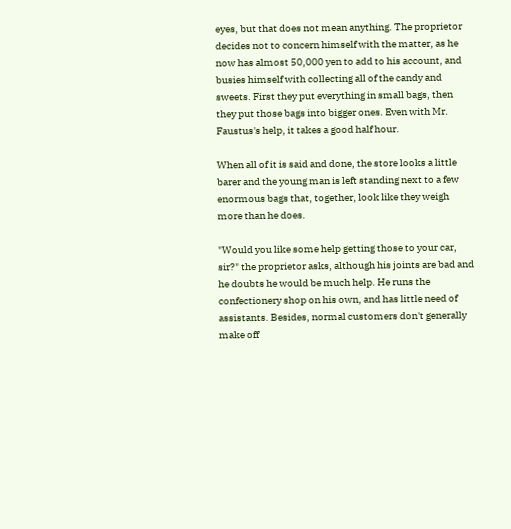eyes, but that does not mean anything. The proprietor decides not to concern himself with the matter, as he now has almost 50,000 yen to add to his account, and busies himself with collecting all of the candy and sweets. First they put everything in small bags, then they put those bags into bigger ones. Even with Mr. Faustus's help, it takes a good half hour.

When all of it is said and done, the store looks a little barer and the young man is left standing next to a few enormous bags that, together, look like they weigh more than he does.

"Would you like some help getting those to your car, sir?" the proprietor asks, although his joints are bad and he doubts he would be much help. He runs the confectionery shop on his own, and has little need of assistants. Besides, normal customers don't generally make off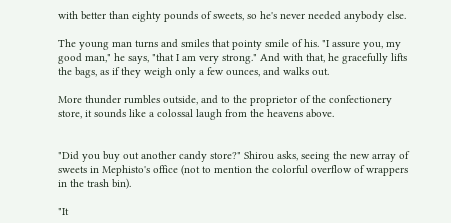with better than eighty pounds of sweets, so he's never needed anybody else.

The young man turns and smiles that pointy smile of his. "I assure you, my good man," he says, "that I am very strong." And with that, he gracefully lifts the bags, as if they weigh only a few ounces, and walks out.

More thunder rumbles outside, and to the proprietor of the confectionery store, it sounds like a colossal laugh from the heavens above.


"Did you buy out another candy store?" Shirou asks, seeing the new array of sweets in Mephisto's office (not to mention the colorful overflow of wrappers in the trash bin).

"It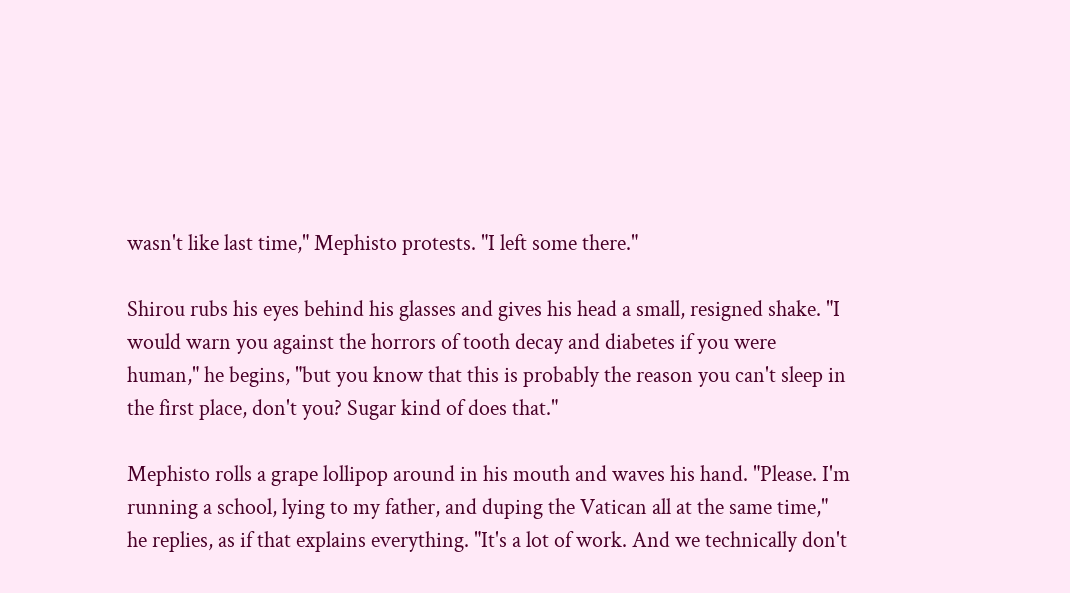wasn't like last time," Mephisto protests. "I left some there."

Shirou rubs his eyes behind his glasses and gives his head a small, resigned shake. "I would warn you against the horrors of tooth decay and diabetes if you were human," he begins, "but you know that this is probably the reason you can't sleep in the first place, don't you? Sugar kind of does that."

Mephisto rolls a grape lollipop around in his mouth and waves his hand. "Please. I'm running a school, lying to my father, and duping the Vatican all at the same time," he replies, as if that explains everything. "It's a lot of work. And we technically don't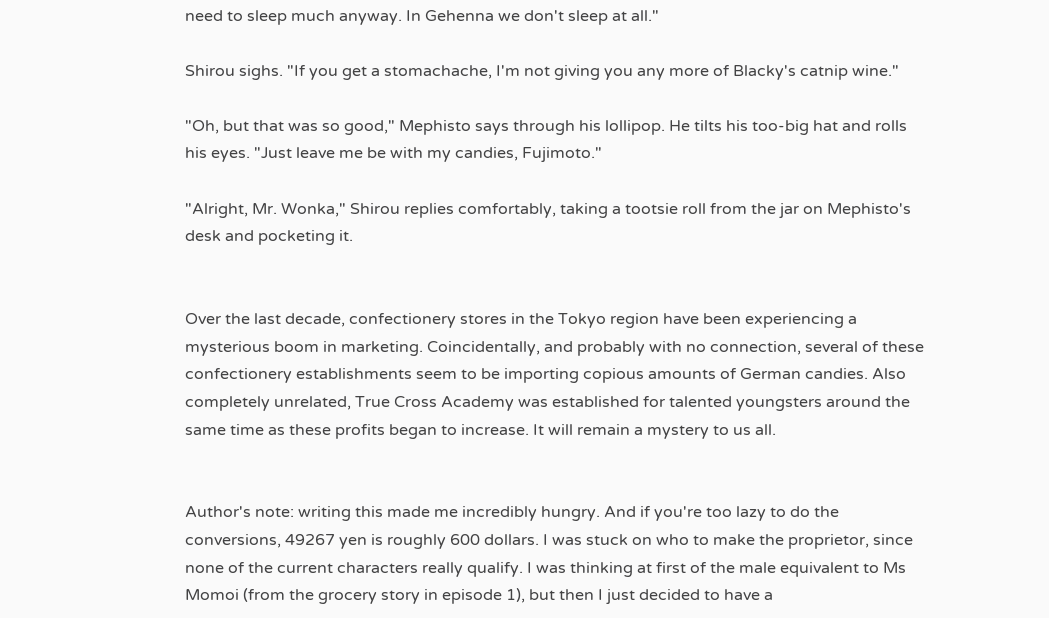need to sleep much anyway. In Gehenna we don't sleep at all."

Shirou sighs. "If you get a stomachache, I'm not giving you any more of Blacky's catnip wine."

"Oh, but that was so good," Mephisto says through his lollipop. He tilts his too-big hat and rolls his eyes. "Just leave me be with my candies, Fujimoto."

"Alright, Mr. Wonka," Shirou replies comfortably, taking a tootsie roll from the jar on Mephisto's desk and pocketing it.


Over the last decade, confectionery stores in the Tokyo region have been experiencing a mysterious boom in marketing. Coincidentally, and probably with no connection, several of these confectionery establishments seem to be importing copious amounts of German candies. Also completely unrelated, True Cross Academy was established for talented youngsters around the same time as these profits began to increase. It will remain a mystery to us all.


Author's note: writing this made me incredibly hungry. And if you're too lazy to do the conversions, 49267 yen is roughly 600 dollars. I was stuck on who to make the proprietor, since none of the current characters really qualify. I was thinking at first of the male equivalent to Ms Momoi (from the grocery story in episode 1), but then I just decided to have a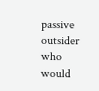passive outsider who would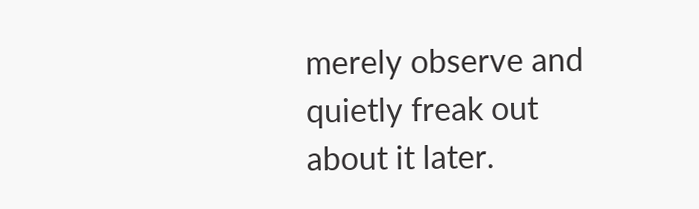merely observe and quietly freak out about it later.